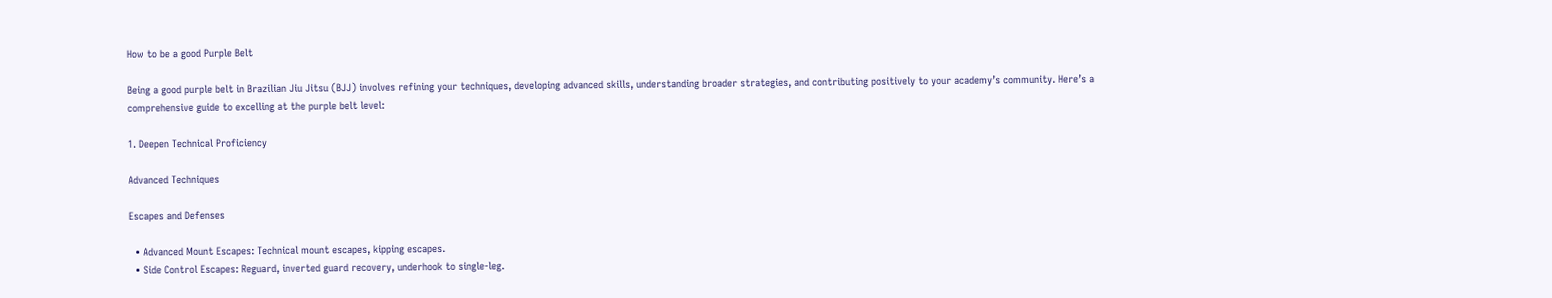How to be a good Purple Belt

Being a good purple belt in Brazilian Jiu Jitsu (BJJ) involves refining your techniques, developing advanced skills, understanding broader strategies, and contributing positively to your academy’s community. Here’s a comprehensive guide to excelling at the purple belt level:

1. Deepen Technical Proficiency

Advanced Techniques

Escapes and Defenses

  • Advanced Mount Escapes: Technical mount escapes, kipping escapes.
  • Side Control Escapes: Reguard, inverted guard recovery, underhook to single-leg.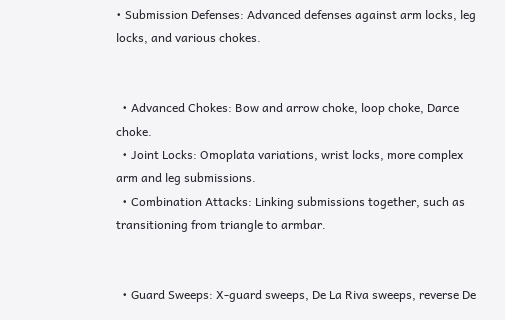• Submission Defenses: Advanced defenses against arm locks, leg locks, and various chokes.


  • Advanced Chokes: Bow and arrow choke, loop choke, Darce choke.
  • Joint Locks: Omoplata variations, wrist locks, more complex arm and leg submissions.
  • Combination Attacks: Linking submissions together, such as transitioning from triangle to armbar.


  • Guard Sweeps: X-guard sweeps, De La Riva sweeps, reverse De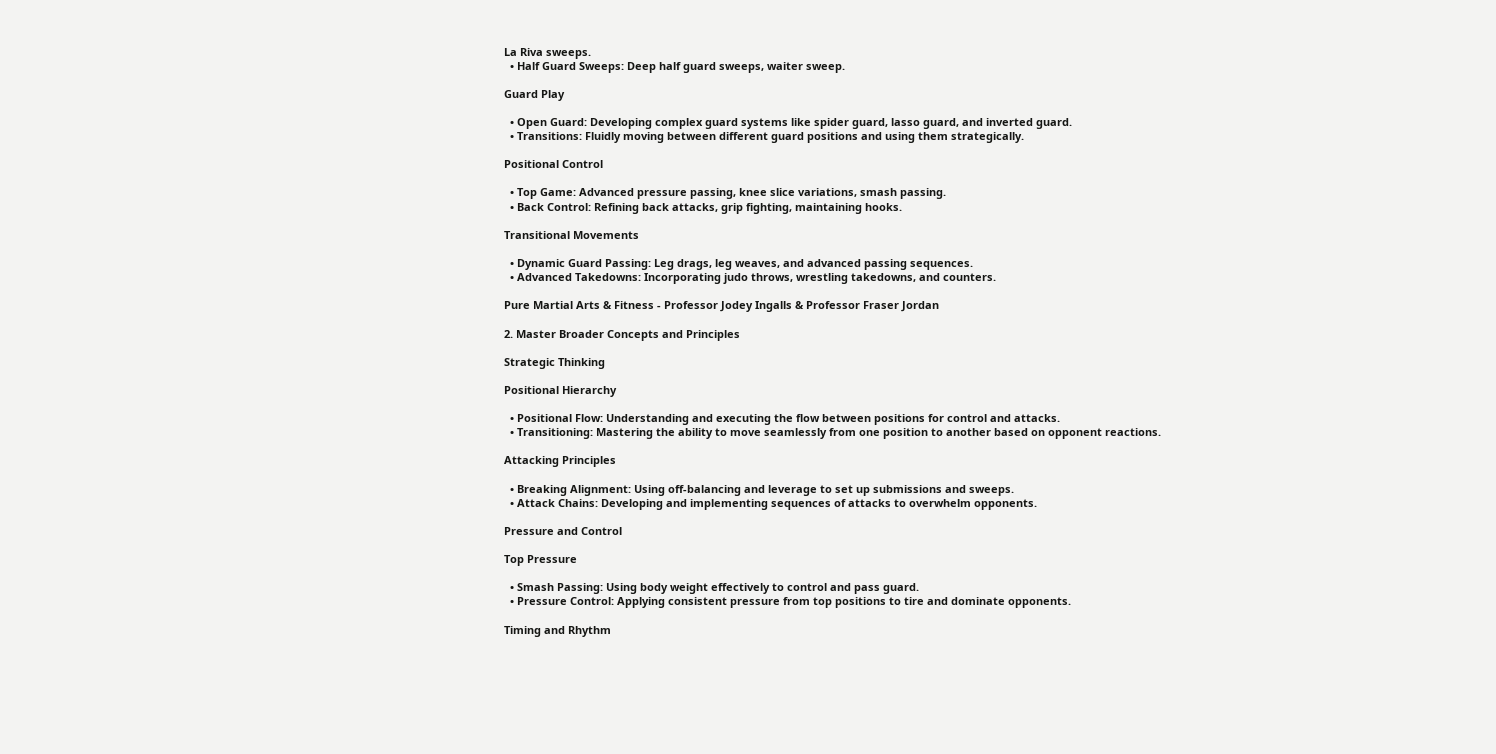La Riva sweeps.
  • Half Guard Sweeps: Deep half guard sweeps, waiter sweep.

Guard Play

  • Open Guard: Developing complex guard systems like spider guard, lasso guard, and inverted guard.
  • Transitions: Fluidly moving between different guard positions and using them strategically.

Positional Control

  • Top Game: Advanced pressure passing, knee slice variations, smash passing.
  • Back Control: Refining back attacks, grip fighting, maintaining hooks.

Transitional Movements

  • Dynamic Guard Passing: Leg drags, leg weaves, and advanced passing sequences.
  • Advanced Takedowns: Incorporating judo throws, wrestling takedowns, and counters.

Pure Martial Arts & Fitness - Professor Jodey Ingalls & Professor Fraser Jordan

2. Master Broader Concepts and Principles

Strategic Thinking

Positional Hierarchy

  • Positional Flow: Understanding and executing the flow between positions for control and attacks.
  • Transitioning: Mastering the ability to move seamlessly from one position to another based on opponent reactions.

Attacking Principles

  • Breaking Alignment: Using off-balancing and leverage to set up submissions and sweeps.
  • Attack Chains: Developing and implementing sequences of attacks to overwhelm opponents.

Pressure and Control

Top Pressure

  • Smash Passing: Using body weight effectively to control and pass guard.
  • Pressure Control: Applying consistent pressure from top positions to tire and dominate opponents.

Timing and Rhythm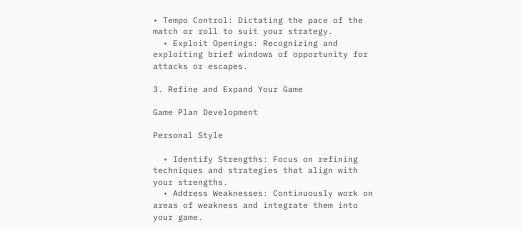• Tempo Control: Dictating the pace of the match or roll to suit your strategy.
  • Exploit Openings: Recognizing and exploiting brief windows of opportunity for attacks or escapes.

3. Refine and Expand Your Game

Game Plan Development

Personal Style

  • Identify Strengths: Focus on refining techniques and strategies that align with your strengths.
  • Address Weaknesses: Continuously work on areas of weakness and integrate them into your game.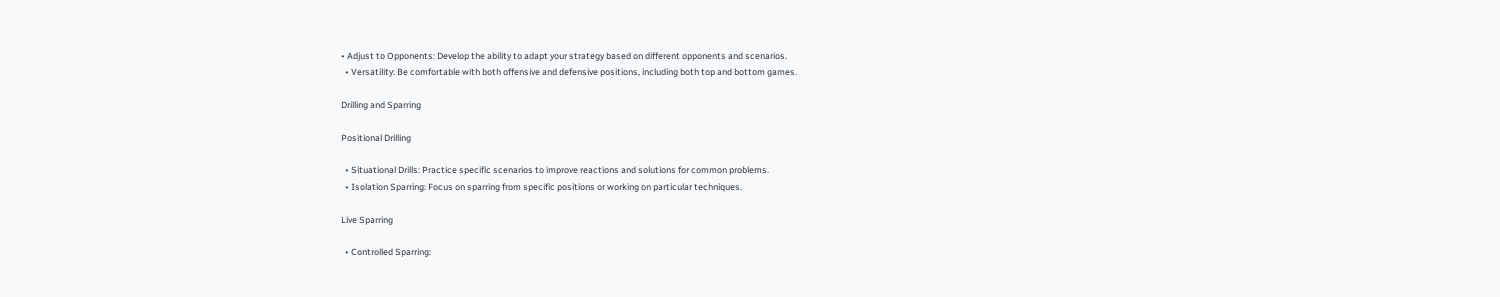• Adjust to Opponents: Develop the ability to adapt your strategy based on different opponents and scenarios.
  • Versatility: Be comfortable with both offensive and defensive positions, including both top and bottom games.

Drilling and Sparring

Positional Drilling

  • Situational Drills: Practice specific scenarios to improve reactions and solutions for common problems.
  • Isolation Sparring: Focus on sparring from specific positions or working on particular techniques.

Live Sparring

  • Controlled Sparring: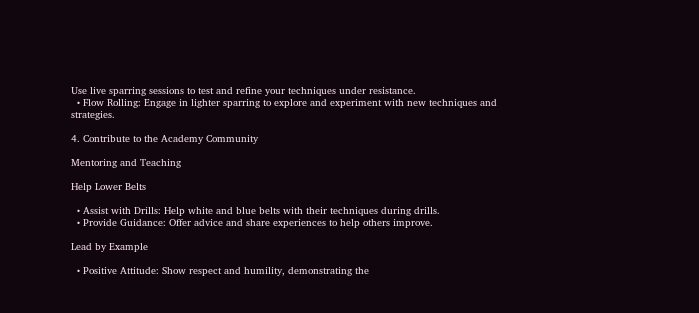Use live sparring sessions to test and refine your techniques under resistance.
  • Flow Rolling: Engage in lighter sparring to explore and experiment with new techniques and strategies.

4. Contribute to the Academy Community

Mentoring and Teaching

Help Lower Belts

  • Assist with Drills: Help white and blue belts with their techniques during drills.
  • Provide Guidance: Offer advice and share experiences to help others improve.

Lead by Example

  • Positive Attitude: Show respect and humility, demonstrating the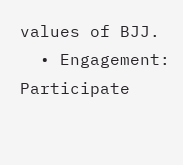values of BJJ.
  • Engagement: Participate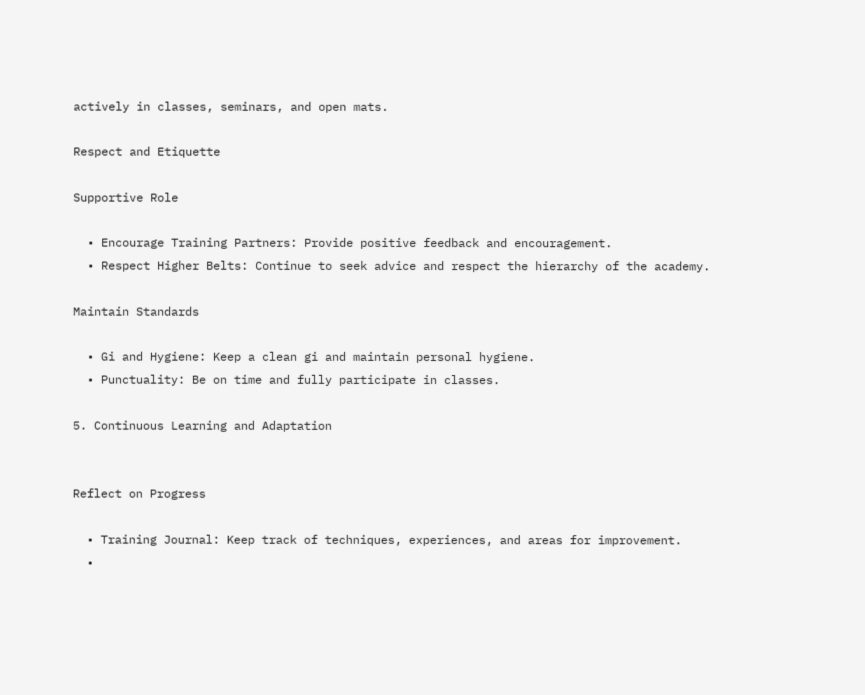actively in classes, seminars, and open mats.

Respect and Etiquette

Supportive Role

  • Encourage Training Partners: Provide positive feedback and encouragement.
  • Respect Higher Belts: Continue to seek advice and respect the hierarchy of the academy.

Maintain Standards

  • Gi and Hygiene: Keep a clean gi and maintain personal hygiene.
  • Punctuality: Be on time and fully participate in classes.

5. Continuous Learning and Adaptation


Reflect on Progress

  • Training Journal: Keep track of techniques, experiences, and areas for improvement.
  •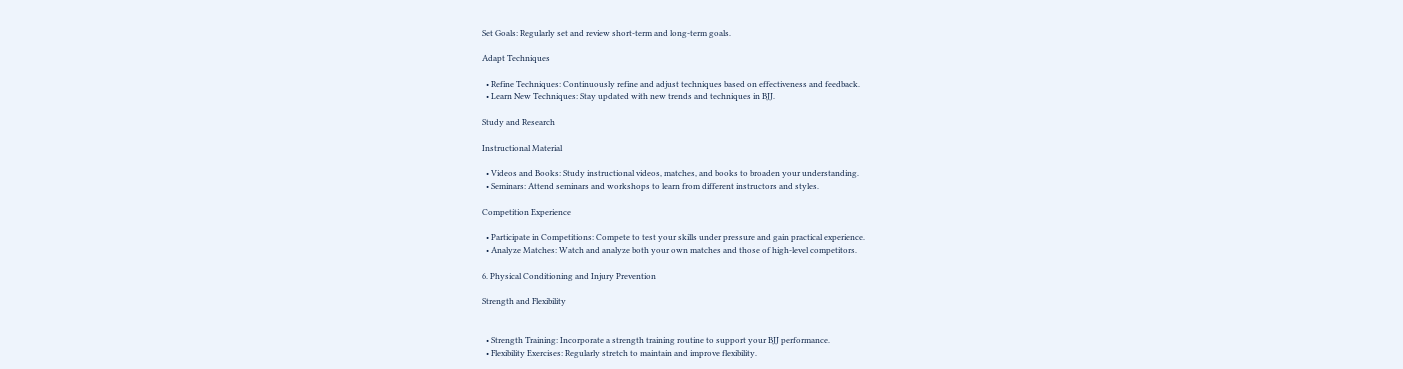Set Goals: Regularly set and review short-term and long-term goals.

Adapt Techniques

  • Refine Techniques: Continuously refine and adjust techniques based on effectiveness and feedback.
  • Learn New Techniques: Stay updated with new trends and techniques in BJJ.

Study and Research

Instructional Material

  • Videos and Books: Study instructional videos, matches, and books to broaden your understanding.
  • Seminars: Attend seminars and workshops to learn from different instructors and styles.

Competition Experience

  • Participate in Competitions: Compete to test your skills under pressure and gain practical experience.
  • Analyze Matches: Watch and analyze both your own matches and those of high-level competitors.

6. Physical Conditioning and Injury Prevention

Strength and Flexibility


  • Strength Training: Incorporate a strength training routine to support your BJJ performance.
  • Flexibility Exercises: Regularly stretch to maintain and improve flexibility.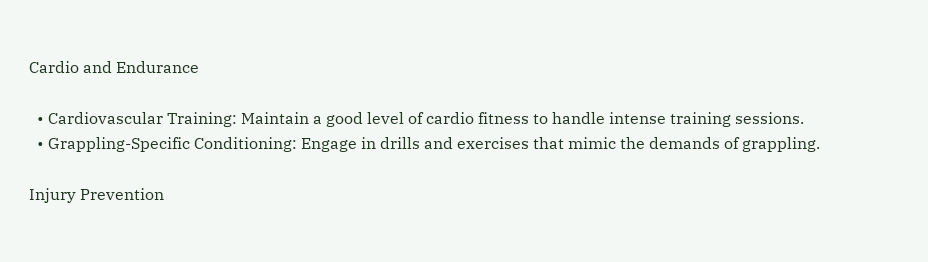Cardio and Endurance

  • Cardiovascular Training: Maintain a good level of cardio fitness to handle intense training sessions.
  • Grappling-Specific Conditioning: Engage in drills and exercises that mimic the demands of grappling.

Injury Prevention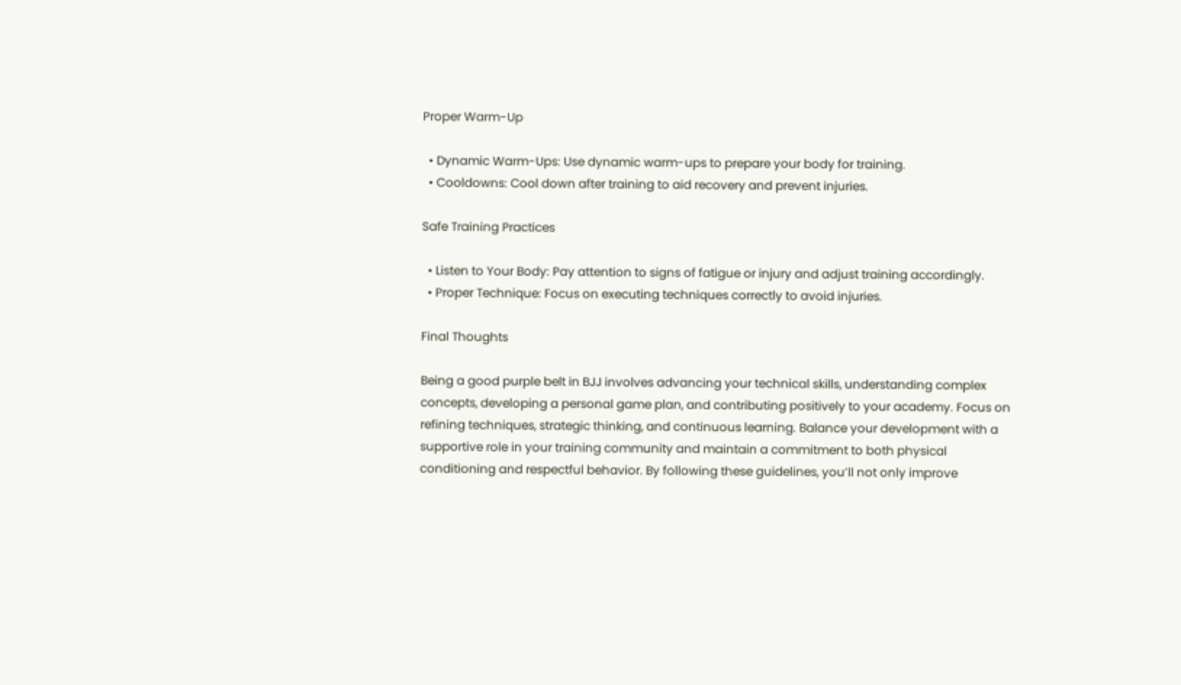Proper Warm-Up

  • Dynamic Warm-Ups: Use dynamic warm-ups to prepare your body for training.
  • Cooldowns: Cool down after training to aid recovery and prevent injuries.

Safe Training Practices

  • Listen to Your Body: Pay attention to signs of fatigue or injury and adjust training accordingly.
  • Proper Technique: Focus on executing techniques correctly to avoid injuries.

Final Thoughts

Being a good purple belt in BJJ involves advancing your technical skills, understanding complex concepts, developing a personal game plan, and contributing positively to your academy. Focus on refining techniques, strategic thinking, and continuous learning. Balance your development with a supportive role in your training community and maintain a commitment to both physical conditioning and respectful behavior. By following these guidelines, you’ll not only improve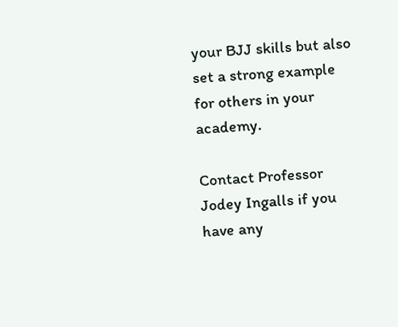your BJJ skills but also set a strong example for others in your academy.

Contact Professor Jodey Ingalls if you have any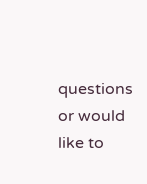questions or would like to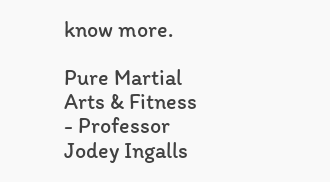know more.

Pure Martial Arts & Fitness - Professor Jodey Ingalls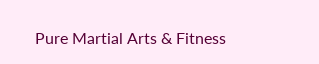Pure Martial Arts & Fitness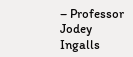– Professor Jodey Ingalls